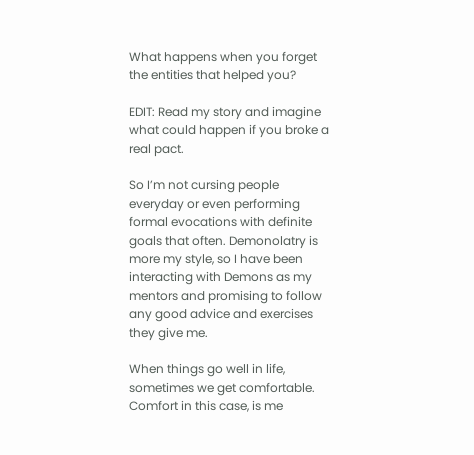What happens when you forget the entities that helped you?

EDIT: Read my story and imagine what could happen if you broke a real pact.

So I’m not cursing people everyday or even performing formal evocations with definite goals that often. Demonolatry is more my style, so I have been interacting with Demons as my mentors and promising to follow any good advice and exercises they give me.

When things go well in life, sometimes we get comfortable. Comfort in this case, is me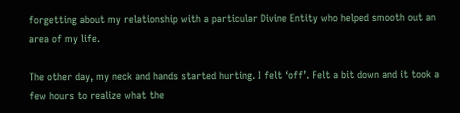forgetting about my relationship with a particular Divine Entity who helped smooth out an area of my life.

The other day, my neck and hands started hurting. I felt ‘off’. Felt a bit down and it took a few hours to realize what the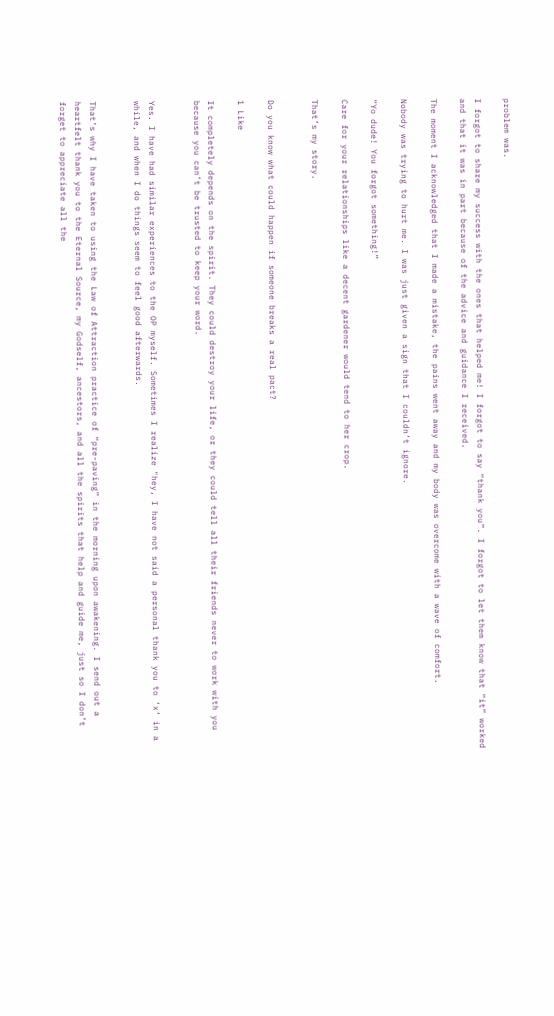problem was.

I forgot to share my success with the ones that helped me! I forgot to say “thank you”. I forgot to let them know that “it” worked and that it was in part because of the advice and guidance I received.

The moment I acknowledged that I made a mistake, the pains went away and my body was overcome with a wave of comfort.

Nobody was trying to hurt me. I was just given a sign that I couldn’t ignore.

“Yo dude! You forgot something!”

Care for your relationships like a decent gardener would tend to her crop.

That’s my story.


Do you know what could happen if someone breaks a real pact?

1 Like

It completely depends on the spirit. They could destroy your life, or they could tell all their friends never to work with you because you can’t be trusted to keep your word.


Yes. I have had similar experiences to the OP myself. Sometimes I realize "hey, I have not said a personal thank you to ‘x’ in a while, and when I do things seem to feel good afterwards.


That’s why I have taken to using the Law of Attraction practice of “pre-paving” in the morning upon awakening. I send out a heartfelt thank you to the Eternal Source, my Godself, ancestors, and all the spirits that help and guide me, just so I don’t forget to appreciate all the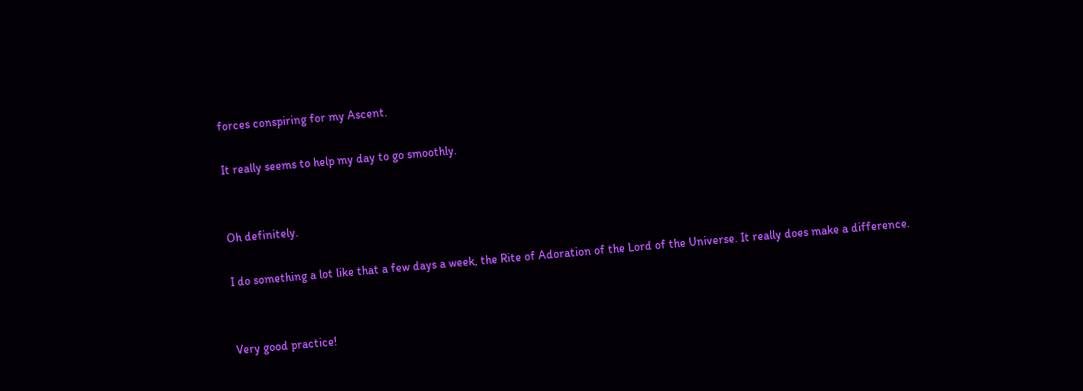forces conspiring for my Ascent.

It really seems to help my day to go smoothly.


Oh definitely.

I do something a lot like that a few days a week, the Rite of Adoration of the Lord of the Universe. It really does make a difference.


Very good practice!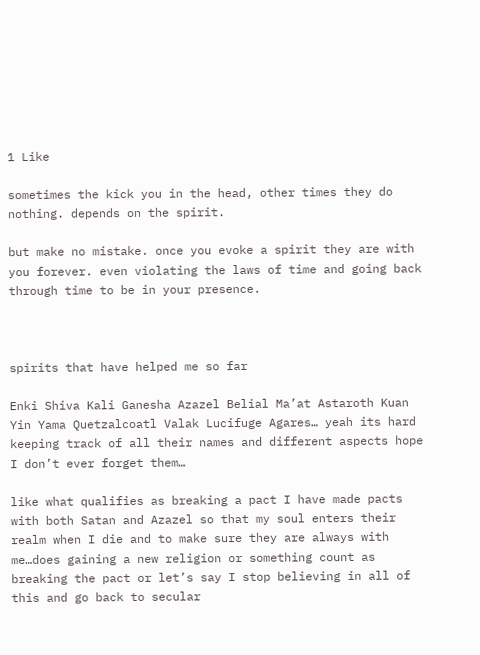1 Like

sometimes the kick you in the head, other times they do nothing. depends on the spirit.

but make no mistake. once you evoke a spirit they are with you forever. even violating the laws of time and going back through time to be in your presence.



spirits that have helped me so far

Enki Shiva Kali Ganesha Azazel Belial Ma’at Astaroth Kuan Yin Yama Quetzalcoatl Valak Lucifuge Agares… yeah its hard keeping track of all their names and different aspects hope I don’t ever forget them…

like what qualifies as breaking a pact I have made pacts with both Satan and Azazel so that my soul enters their realm when I die and to make sure they are always with me…does gaining a new religion or something count as breaking the pact or let’s say I stop believing in all of this and go back to secular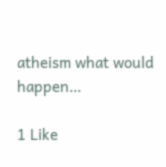atheism what would happen…

1 Like